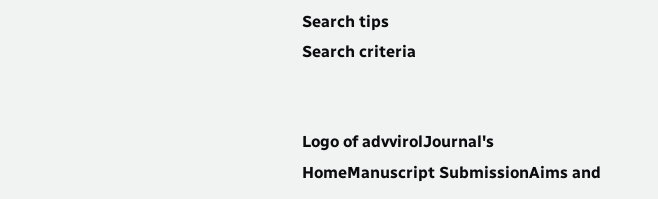Search tips
Search criteria


Logo of advvirolJournal's HomeManuscript SubmissionAims and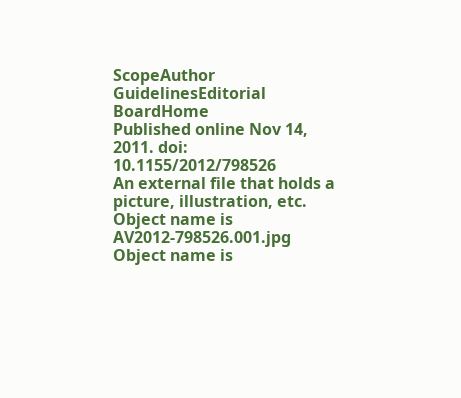ScopeAuthor GuidelinesEditorial BoardHome
Published online Nov 14, 2011. doi: 10.1155/2012/798526
An external file that holds a picture, illustration, etc.
Object name is AV2012-798526.001.jpg Object name is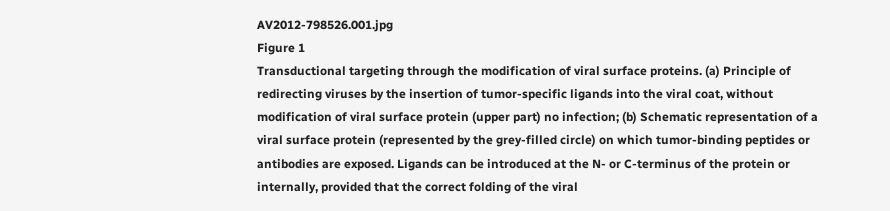AV2012-798526.001.jpg
Figure 1
Transductional targeting through the modification of viral surface proteins. (a) Principle of redirecting viruses by the insertion of tumor-specific ligands into the viral coat, without modification of viral surface protein (upper part) no infection; (b) Schematic representation of a viral surface protein (represented by the grey-filled circle) on which tumor-binding peptides or antibodies are exposed. Ligands can be introduced at the N- or C-terminus of the protein or internally, provided that the correct folding of the viral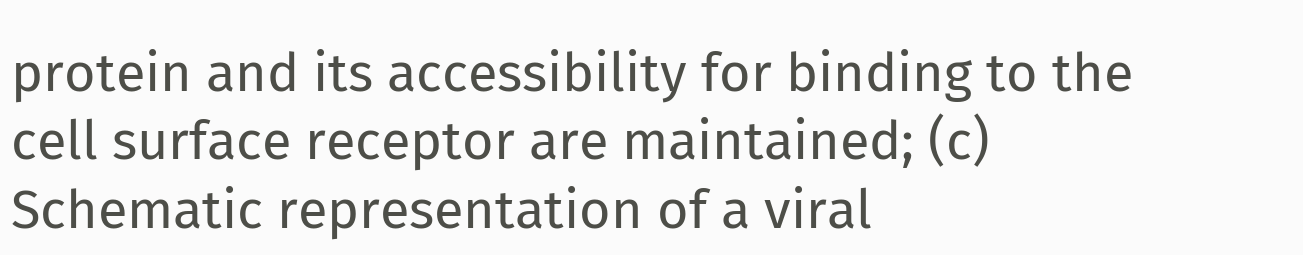protein and its accessibility for binding to the cell surface receptor are maintained; (c) Schematic representation of a viral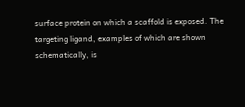surface protein on which a scaffold is exposed. The targeting ligand, examples of which are shown schematically, is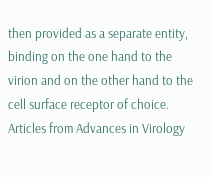then provided as a separate entity, binding on the one hand to the virion and on the other hand to the cell surface receptor of choice.
Articles from Advances in Virology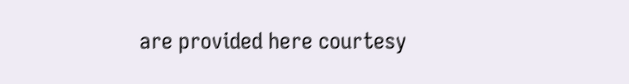are provided here courtesy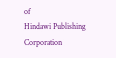of
Hindawi Publishing Corporation